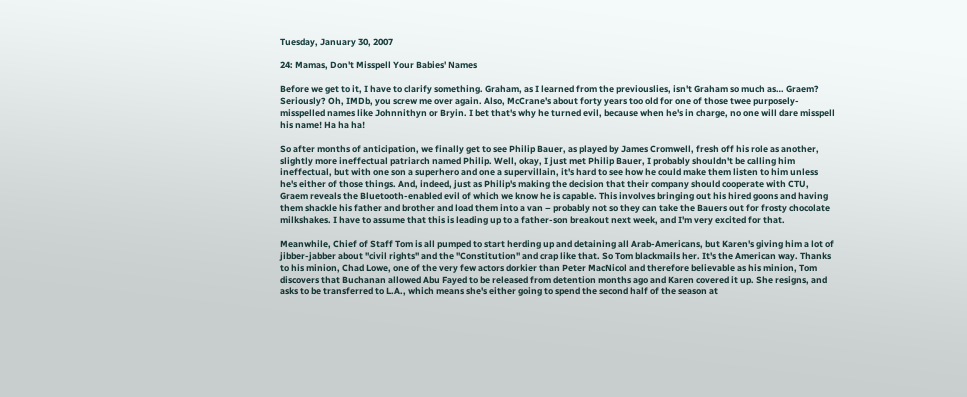Tuesday, January 30, 2007

24: Mamas, Don't Misspell Your Babies' Names

Before we get to it, I have to clarify something. Graham, as I learned from the previouslies, isn't Graham so much as… Graem? Seriously? Oh, IMDb, you screw me over again. Also, McCrane's about forty years too old for one of those twee purposely-misspelled names like Johnnithyn or Bryin. I bet that's why he turned evil, because when he's in charge, no one will dare misspell his name! Ha ha ha!

So after months of anticipation, we finally get to see Philip Bauer, as played by James Cromwell, fresh off his role as another, slightly more ineffectual patriarch named Philip. Well, okay, I just met Philip Bauer, I probably shouldn't be calling him ineffectual, but with one son a superhero and one a supervillain, it's hard to see how he could make them listen to him unless he's either of those things. And, indeed, just as Philip's making the decision that their company should cooperate with CTU, Graem reveals the Bluetooth-enabled evil of which we know he is capable. This involves bringing out his hired goons and having them shackle his father and brother and load them into a van – probably not so they can take the Bauers out for frosty chocolate milkshakes. I have to assume that this is leading up to a father-son breakout next week, and I'm very excited for that.

Meanwhile, Chief of Staff Tom is all pumped to start herding up and detaining all Arab-Americans, but Karen's giving him a lot of jibber-jabber about "civil rights" and the "Constitution" and crap like that. So Tom blackmails her. It's the American way. Thanks to his minion, Chad Lowe, one of the very few actors dorkier than Peter MacNicol and therefore believable as his minion, Tom discovers that Buchanan allowed Abu Fayed to be released from detention months ago and Karen covered it up. She resigns, and asks to be transferred to L.A., which means she's either going to spend the second half of the season at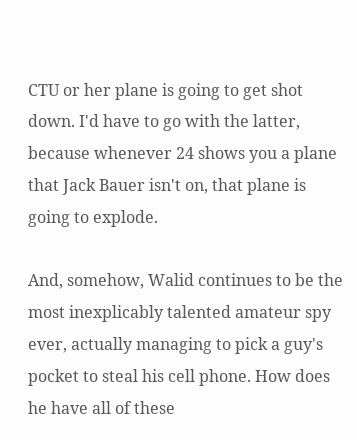CTU or her plane is going to get shot down. I'd have to go with the latter, because whenever 24 shows you a plane that Jack Bauer isn't on, that plane is going to explode.

And, somehow, Walid continues to be the most inexplicably talented amateur spy ever, actually managing to pick a guy's pocket to steal his cell phone. How does he have all of these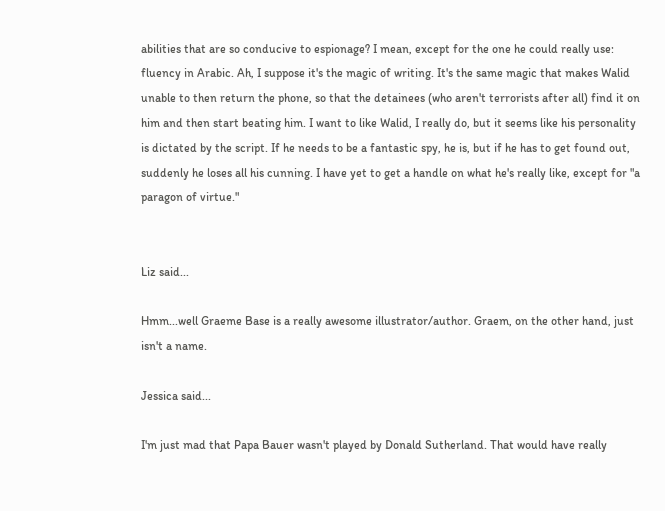abilities that are so conducive to espionage? I mean, except for the one he could really use: fluency in Arabic. Ah, I suppose it's the magic of writing. It's the same magic that makes Walid unable to then return the phone, so that the detainees (who aren't terrorists after all) find it on him and then start beating him. I want to like Walid, I really do, but it seems like his personality is dictated by the script. If he needs to be a fantastic spy, he is, but if he has to get found out, suddenly he loses all his cunning. I have yet to get a handle on what he's really like, except for "a paragon of virtue."


Liz said...

Hmm...well Graeme Base is a really awesome illustrator/author. Graem, on the other hand, just isn't a name.

Jessica said...

I'm just mad that Papa Bauer wasn't played by Donald Sutherland. That would have really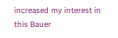increased my interest in this Bauer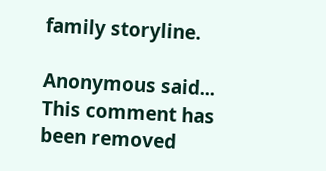family storyline.

Anonymous said...
This comment has been removed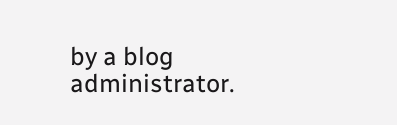by a blog administrator.